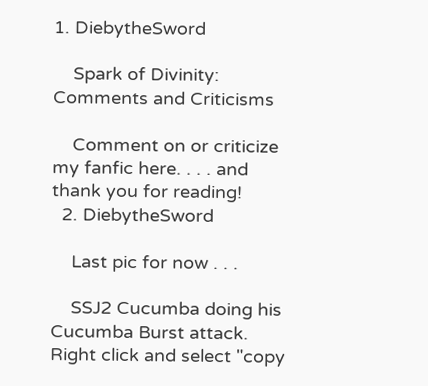1. DiebytheSword

    Spark of Divinity: Comments and Criticisms

    Comment on or criticize my fanfic here. . . . and thank you for reading!
  2. DiebytheSword

    Last pic for now . . .

    SSJ2 Cucumba doing his Cucumba Burst attack. Right click and select "copy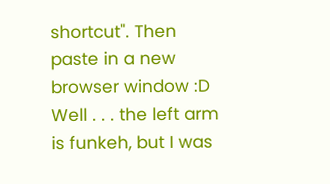shortcut". Then paste in a new browser window :D Well . . . the left arm is funkeh, but I was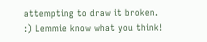attempting to draw it broken. :) Lemmie know what you think!